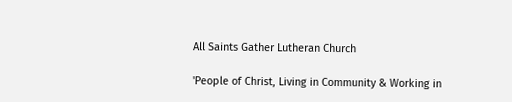All Saints Gather Lutheran Church

'People of Christ, Living in Community & Working in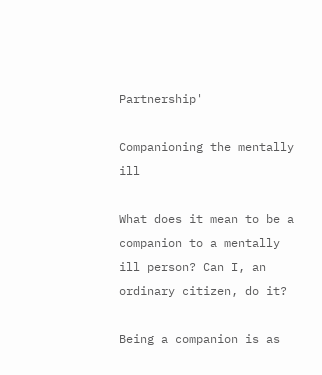Partnership'

Companioning the mentally ill

What does it mean to be a companion to a mentally ill person? Can I, an ordinary citizen, do it?

Being a companion is as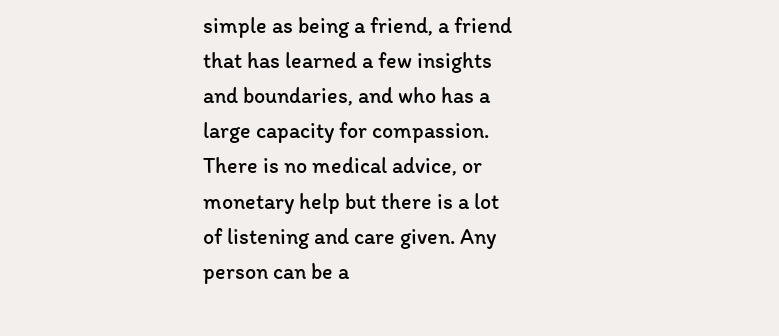simple as being a friend, a friend that has learned a few insights and boundaries, and who has a large capacity for compassion. There is no medical advice, or monetary help but there is a lot of listening and care given. Any person can be a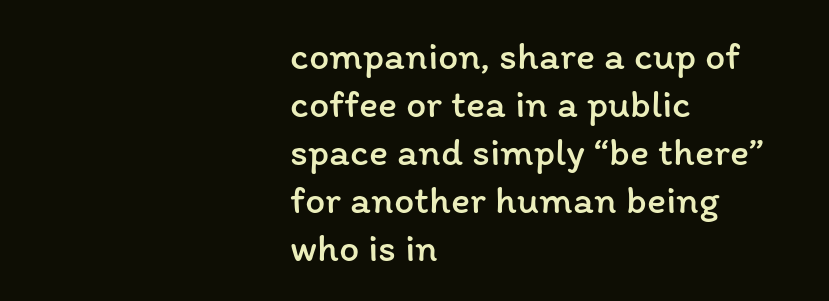companion, share a cup of coffee or tea in a public space and simply “be there” for another human being who is in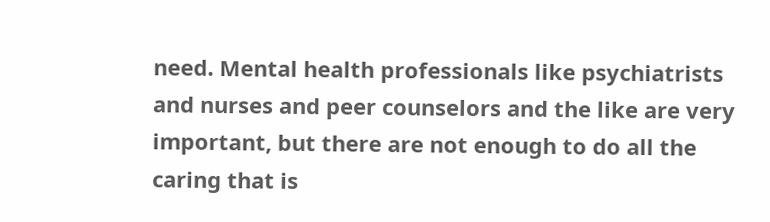need. Mental health professionals like psychiatrists and nurses and peer counselors and the like are very important, but there are not enough to do all the caring that is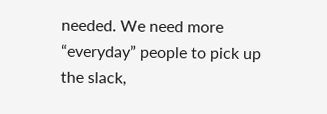needed. We need more “everyday” people to pick up the slack,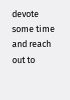devote some time and reach out to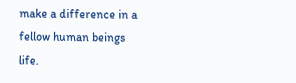make a difference in a fellow human beings life.